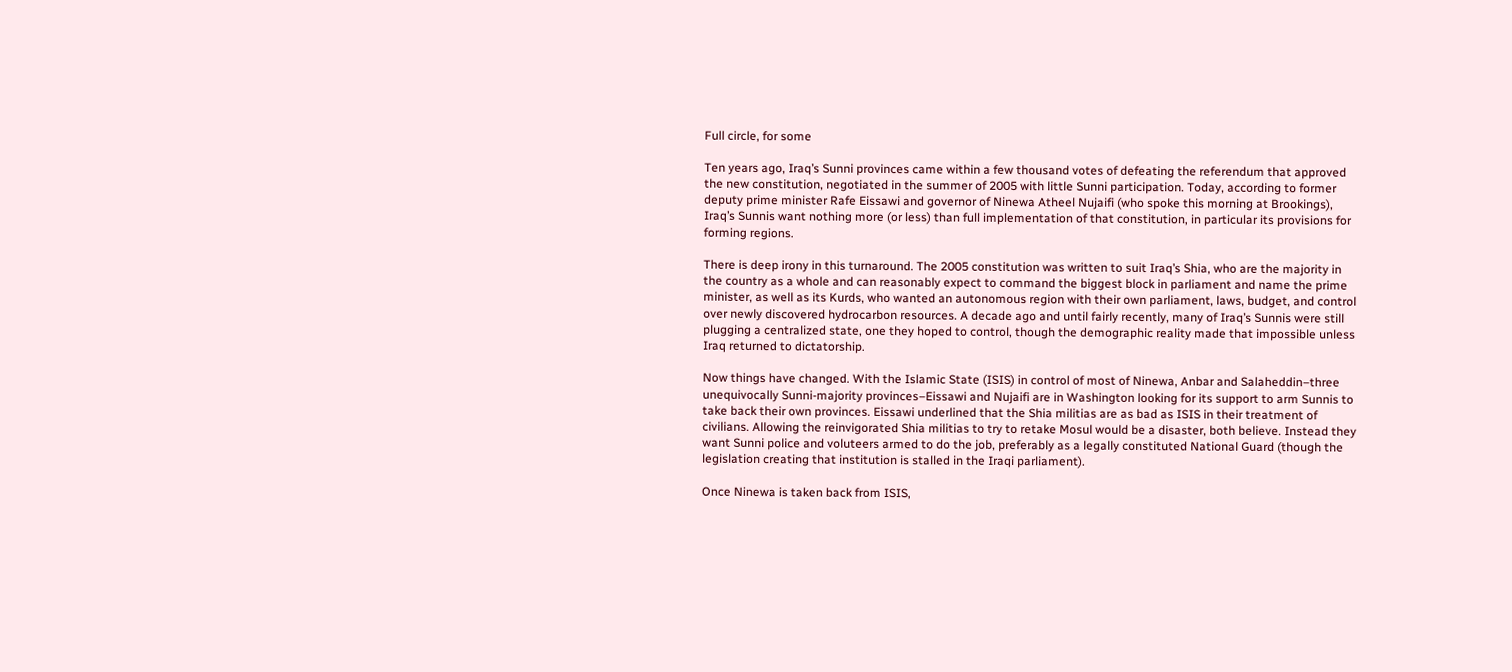Full circle, for some

Ten years ago, Iraq’s Sunni provinces came within a few thousand votes of defeating the referendum that approved the new constitution, negotiated in the summer of 2005 with little Sunni participation. Today, according to former deputy prime minister Rafe Eissawi and governor of Ninewa Atheel Nujaifi (who spoke this morning at Brookings), Iraq’s Sunnis want nothing more (or less) than full implementation of that constitution, in particular its provisions for forming regions.

There is deep irony in this turnaround. The 2005 constitution was written to suit Iraq’s Shia, who are the majority in the country as a whole and can reasonably expect to command the biggest block in parliament and name the prime minister, as well as its Kurds, who wanted an autonomous region with their own parliament, laws, budget, and control over newly discovered hydrocarbon resources. A decade ago and until fairly recently, many of Iraq’s Sunnis were still plugging a centralized state, one they hoped to control, though the demographic reality made that impossible unless Iraq returned to dictatorship.

Now things have changed. With the Islamic State (ISIS) in control of most of Ninewa, Anbar and Salaheddin–three unequivocally Sunni-majority provinces–Eissawi and Nujaifi are in Washington looking for its support to arm Sunnis to take back their own provinces. Eissawi underlined that the Shia militias are as bad as ISIS in their treatment of civilians. Allowing the reinvigorated Shia militias to try to retake Mosul would be a disaster, both believe. Instead they want Sunni police and voluteers armed to do the job, preferably as a legally constituted National Guard (though the legislation creating that institution is stalled in the Iraqi parliament).

Once Ninewa is taken back from ISIS,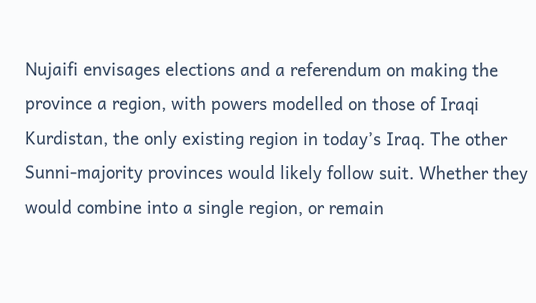Nujaifi envisages elections and a referendum on making the province a region, with powers modelled on those of Iraqi Kurdistan, the only existing region in today’s Iraq. The other Sunni-majority provinces would likely follow suit. Whether they would combine into a single region, or remain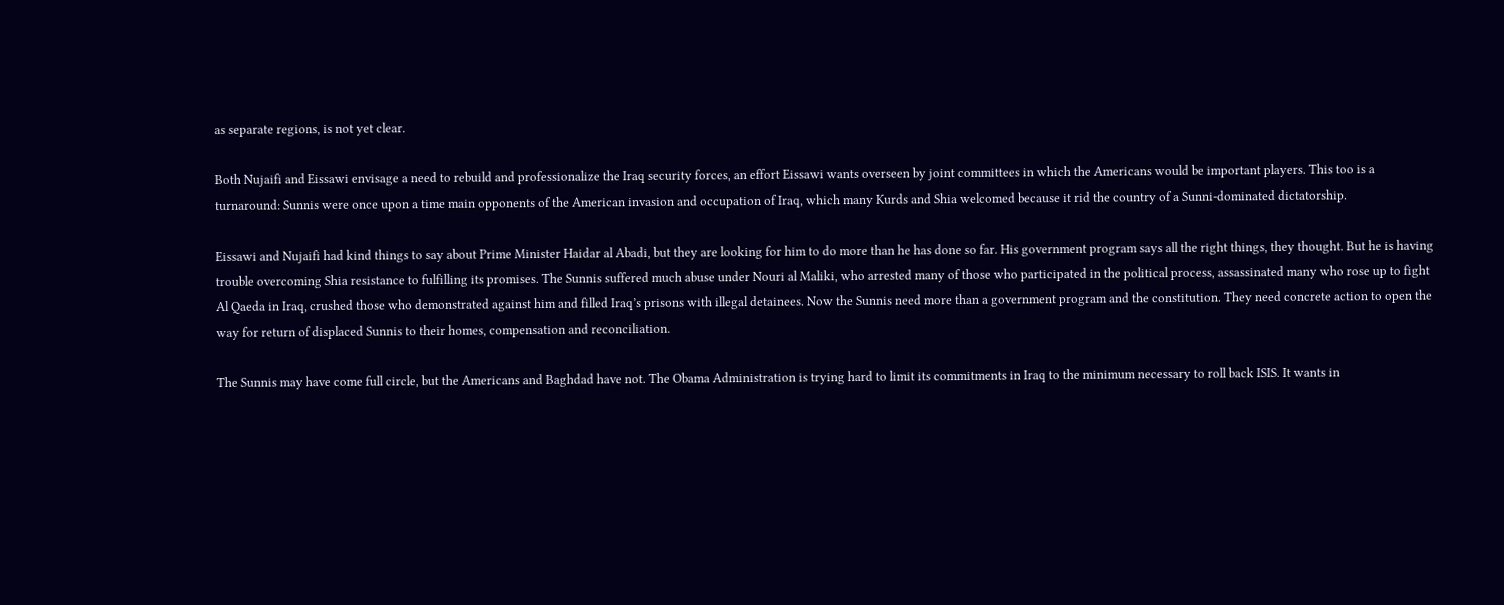as separate regions, is not yet clear.

Both Nujaifi and Eissawi envisage a need to rebuild and professionalize the Iraq security forces, an effort Eissawi wants overseen by joint committees in which the Americans would be important players. This too is a turnaround: Sunnis were once upon a time main opponents of the American invasion and occupation of Iraq, which many Kurds and Shia welcomed because it rid the country of a Sunni-dominated dictatorship.

Eissawi and Nujaifi had kind things to say about Prime Minister Haidar al Abadi, but they are looking for him to do more than he has done so far. His government program says all the right things, they thought. But he is having trouble overcoming Shia resistance to fulfilling its promises. The Sunnis suffered much abuse under Nouri al Maliki, who arrested many of those who participated in the political process, assassinated many who rose up to fight Al Qaeda in Iraq, crushed those who demonstrated against him and filled Iraq’s prisons with illegal detainees. Now the Sunnis need more than a government program and the constitution. They need concrete action to open the way for return of displaced Sunnis to their homes, compensation and reconciliation.

The Sunnis may have come full circle, but the Americans and Baghdad have not. The Obama Administration is trying hard to limit its commitments in Iraq to the minimum necessary to roll back ISIS. It wants in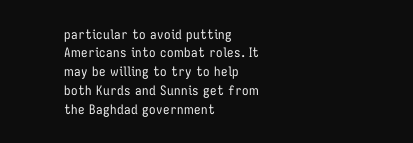particular to avoid putting Americans into combat roles. It may be willing to try to help both Kurds and Sunnis get from the Baghdad government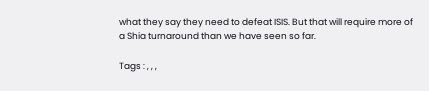what they say they need to defeat ISIS. But that will require more of a Shia turnaround than we have seen so far.

Tags : , , ,